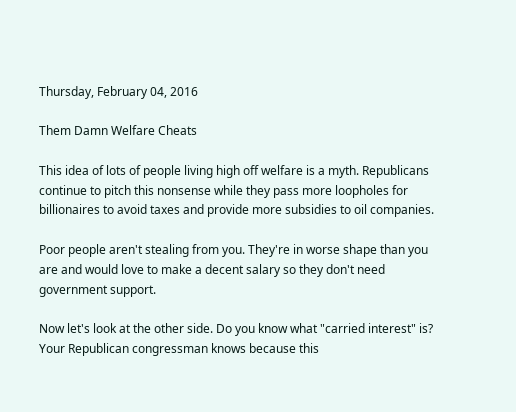Thursday, February 04, 2016

Them Damn Welfare Cheats

This idea of lots of people living high off welfare is a myth. Republicans continue to pitch this nonsense while they pass more loopholes for billionaires to avoid taxes and provide more subsidies to oil companies.

Poor people aren't stealing from you. They're in worse shape than you are and would love to make a decent salary so they don't need government support.

Now let's look at the other side. Do you know what "carried interest" is? Your Republican congressman knows because this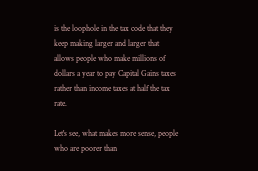is the loophole in the tax code that they keep making larger and larger that allows people who make millions of dollars a year to pay Capital Gains taxes rather than income taxes at half the tax rate.

Let's see, what makes more sense, people who are poorer than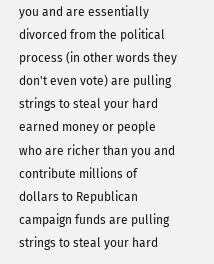you and are essentially divorced from the political process (in other words they don't even vote) are pulling strings to steal your hard earned money or people who are richer than you and contribute millions of dollars to Republican campaign funds are pulling strings to steal your hard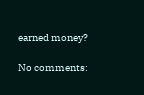earned money?

No comments: